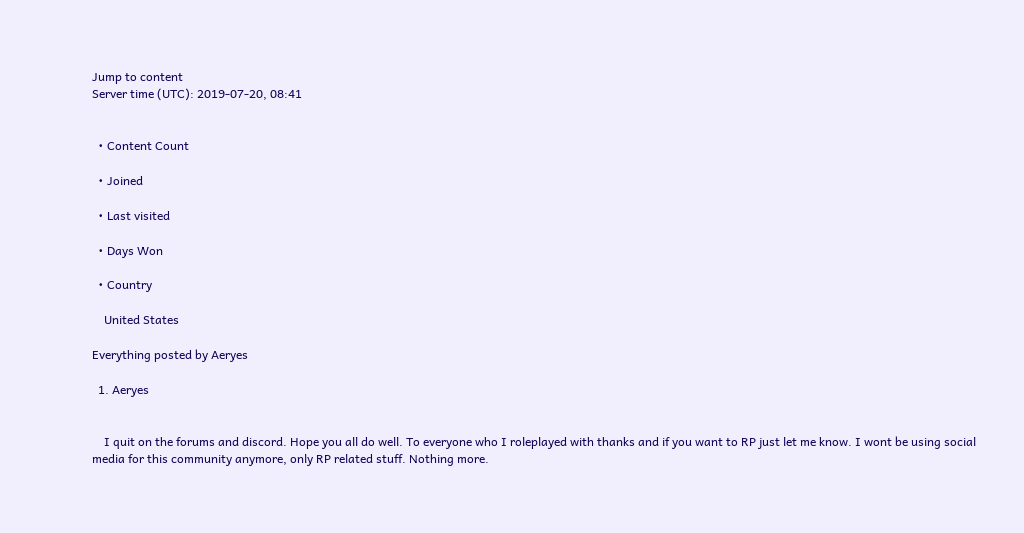Jump to content
Server time (UTC): 2019-07-20, 08:41


  • Content Count

  • Joined

  • Last visited

  • Days Won

  • Country

    United States

Everything posted by Aeryes

  1. Aeryes


    I quit on the forums and discord. Hope you all do well. To everyone who I roleplayed with thanks and if you want to RP just let me know. I wont be using social media for this community anymore, only RP related stuff. Nothing more.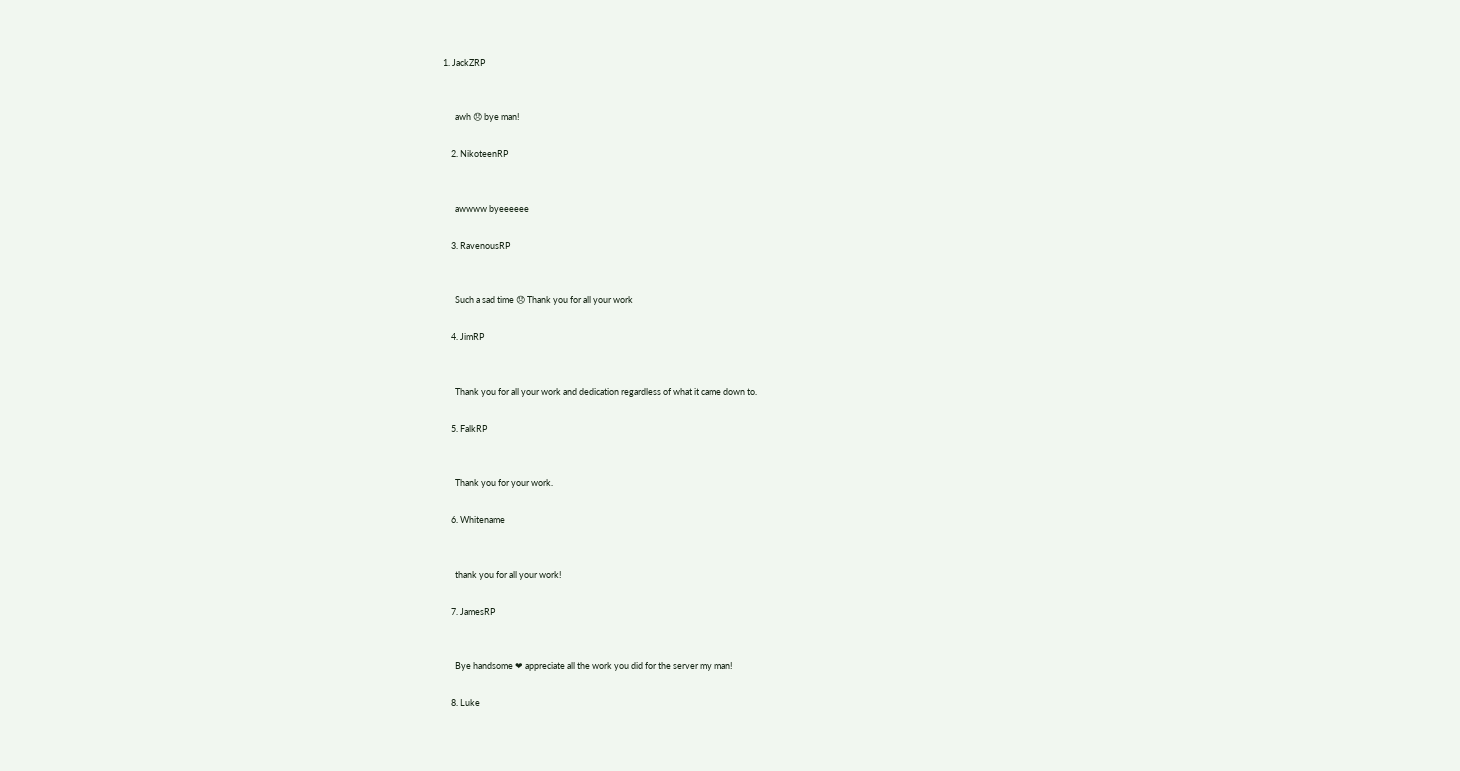1. JackZRP


      awh 😞 bye man!

    2. NikoteenRP


      awwww byeeeeee

    3. RavenousRP


      Such a sad time 😞 Thank you for all your work

    4. JimRP


      Thank you for all your work and dedication regardless of what it came down to.

    5. FalkRP


      Thank you for your work.

    6. Whitename


      thank you for all your work!

    7. JamesRP


      Bye handsome ❤ appreciate all the work you did for the server my man!

    8. Luke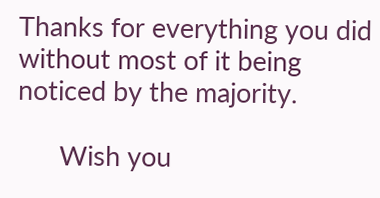Thanks for everything you did without most of it being noticed by the majority.

      Wish you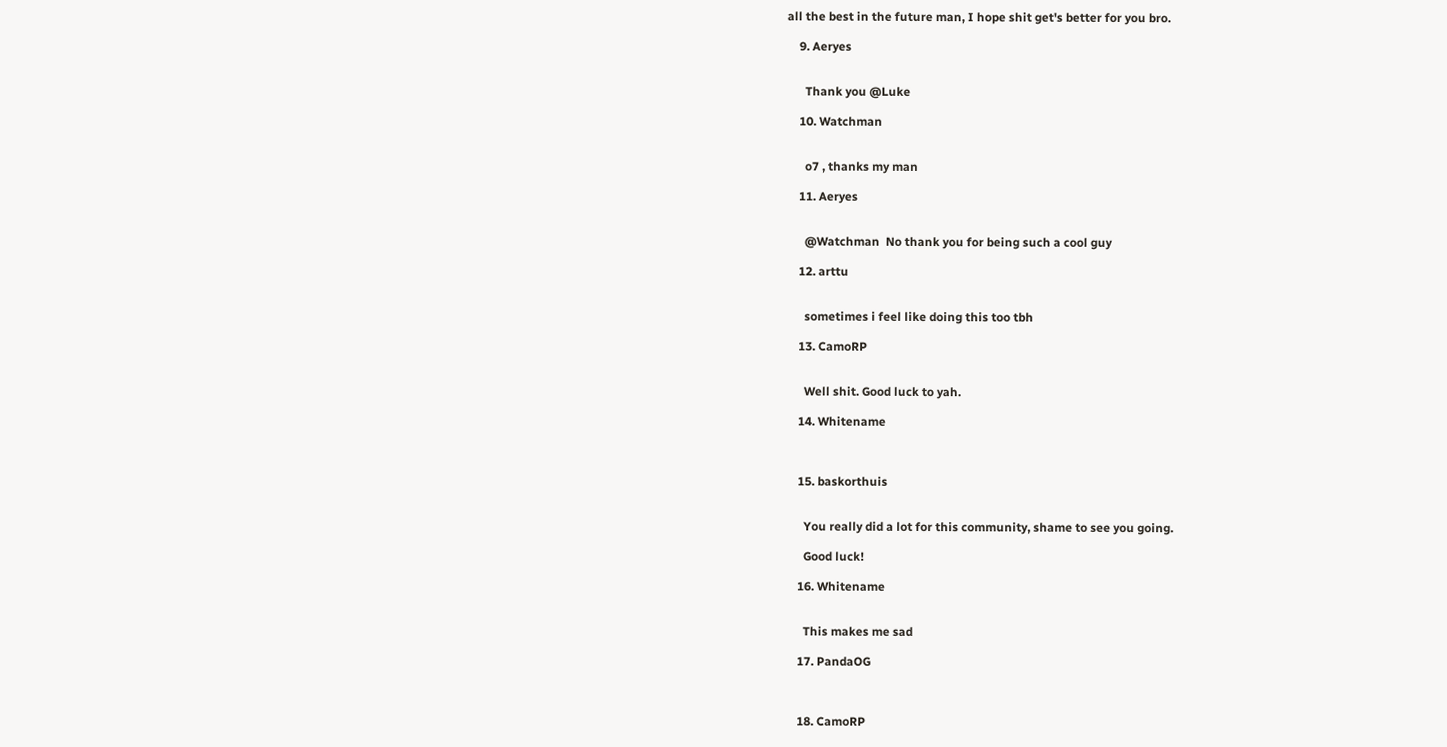all the best in the future man, I hope shit get's better for you bro.

    9. Aeryes


      Thank you @Luke

    10. Watchman


      o7 , thanks my man

    11. Aeryes


      @Watchman  No thank you for being such a cool guy

    12. arttu


      sometimes i feel like doing this too tbh

    13. CamoRP


      Well shit. Good luck to yah.

    14. Whitename



    15. baskorthuis


      You really did a lot for this community, shame to see you going.

      Good luck!

    16. Whitename


      This makes me sad

    17. PandaOG



    18. CamoRP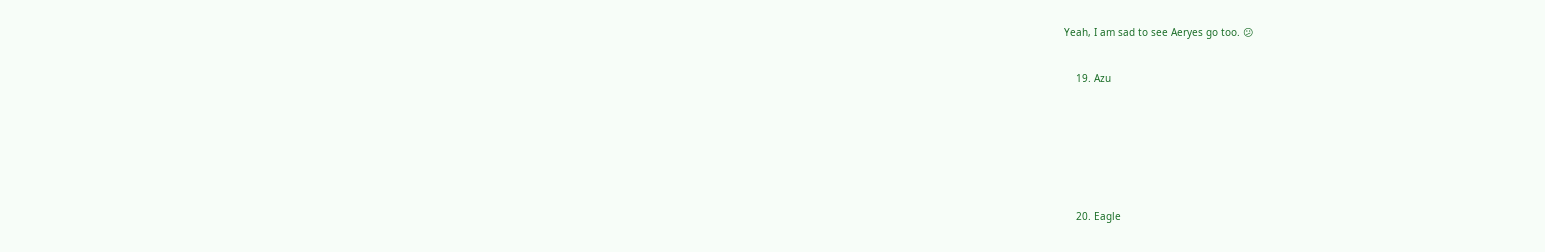Yeah, I am sad to see Aeryes go too. 😕

    19. Azu





    20. Eagle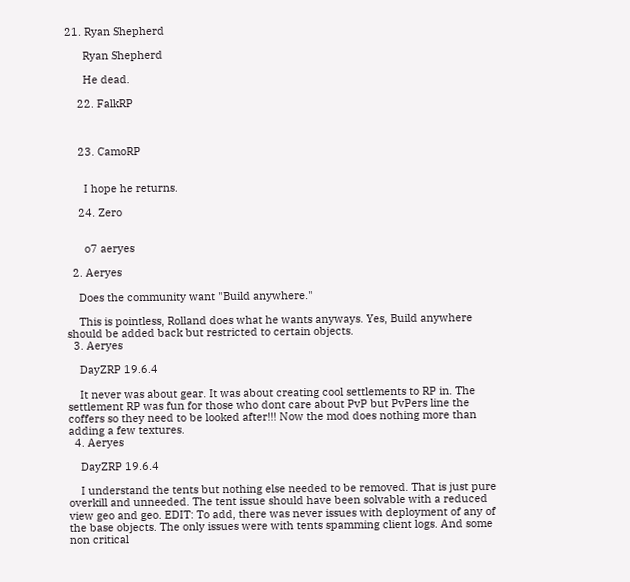21. Ryan Shepherd

      Ryan Shepherd

      He dead.

    22. FalkRP



    23. CamoRP


      I hope he returns.

    24. Zero


      o7 aeryes

  2. Aeryes

    Does the community want "Build anywhere."

    This is pointless, Rolland does what he wants anyways. Yes, Build anywhere should be added back but restricted to certain objects.
  3. Aeryes

    DayZRP 19.6.4

    It never was about gear. It was about creating cool settlements to RP in. The settlement RP was fun for those who dont care about PvP but PvPers line the coffers so they need to be looked after!!! Now the mod does nothing more than adding a few textures.
  4. Aeryes

    DayZRP 19.6.4

    I understand the tents but nothing else needed to be removed. That is just pure overkill and unneeded. The tent issue should have been solvable with a reduced view geo and geo. EDIT: To add, there was never issues with deployment of any of the base objects. The only issues were with tents spamming client logs. And some non critical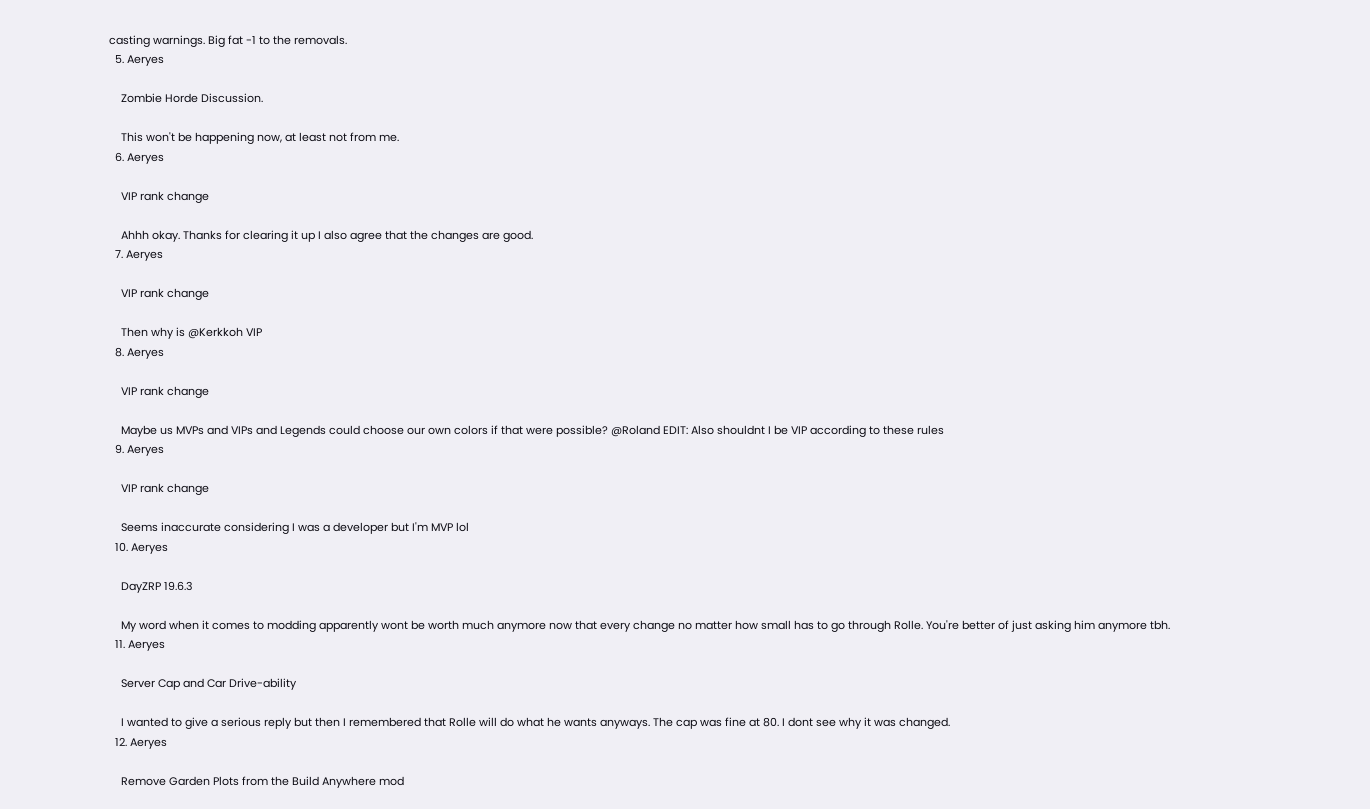casting warnings. Big fat -1 to the removals.
  5. Aeryes

    Zombie Horde Discussion.

    This won't be happening now, at least not from me.
  6. Aeryes

    VIP rank change

    Ahhh okay. Thanks for clearing it up I also agree that the changes are good.
  7. Aeryes

    VIP rank change

    Then why is @Kerkkoh VIP
  8. Aeryes

    VIP rank change

    Maybe us MVPs and VIPs and Legends could choose our own colors if that were possible? @Roland EDIT: Also shouldnt I be VIP according to these rules
  9. Aeryes

    VIP rank change

    Seems inaccurate considering I was a developer but I'm MVP lol
  10. Aeryes

    DayZRP 19.6.3

    My word when it comes to modding apparently wont be worth much anymore now that every change no matter how small has to go through Rolle. You're better of just asking him anymore tbh.
  11. Aeryes

    Server Cap and Car Drive-ability

    I wanted to give a serious reply but then I remembered that Rolle will do what he wants anyways. The cap was fine at 80. I dont see why it was changed.
  12. Aeryes

    Remove Garden Plots from the Build Anywhere mod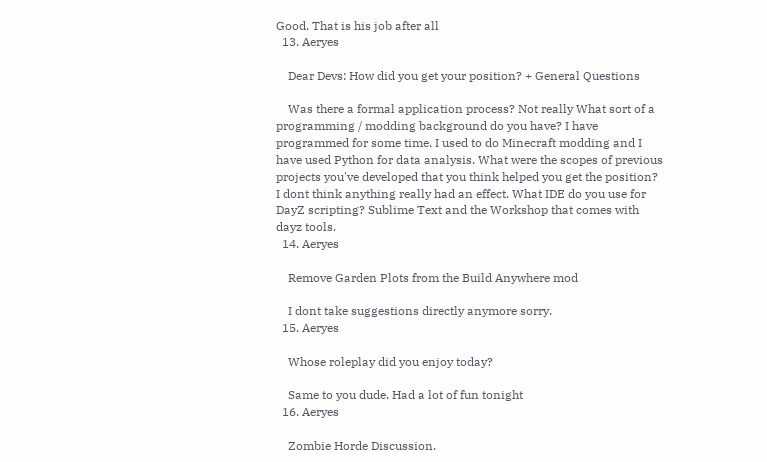Good. That is his job after all
  13. Aeryes

    Dear Devs: How did you get your position? + General Questions

    Was there a formal application process? Not really What sort of a programming / modding background do you have? I have programmed for some time. I used to do Minecraft modding and I have used Python for data analysis. What were the scopes of previous projects you've developed that you think helped you get the position? I dont think anything really had an effect. What IDE do you use for DayZ scripting? Sublime Text and the Workshop that comes with dayz tools.
  14. Aeryes

    Remove Garden Plots from the Build Anywhere mod

    I dont take suggestions directly anymore sorry.
  15. Aeryes

    Whose roleplay did you enjoy today?

    Same to you dude. Had a lot of fun tonight
  16. Aeryes

    Zombie Horde Discussion.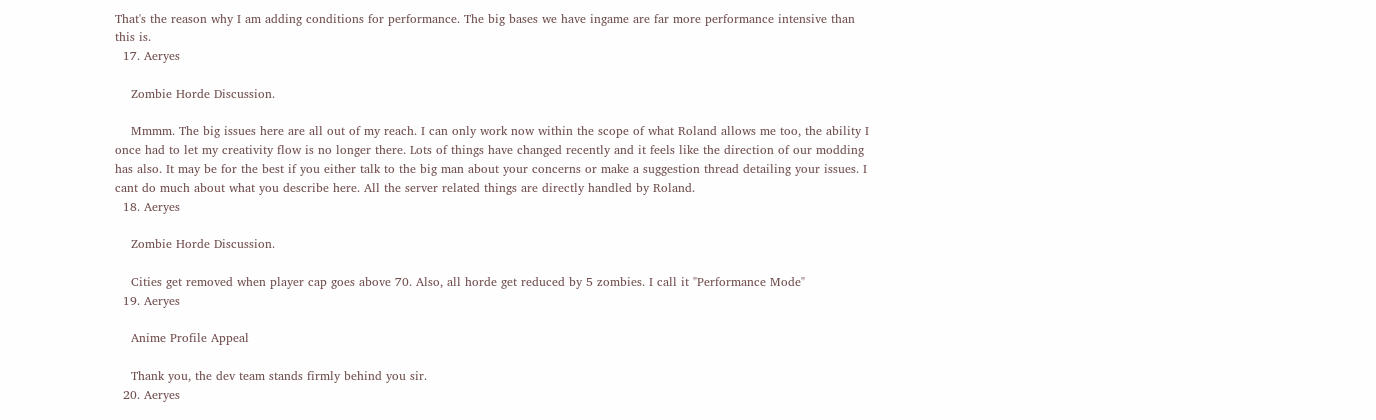That's the reason why I am adding conditions for performance. The big bases we have ingame are far more performance intensive than this is.
  17. Aeryes

    Zombie Horde Discussion.

    Mmmm. The big issues here are all out of my reach. I can only work now within the scope of what Roland allows me too, the ability I once had to let my creativity flow is no longer there. Lots of things have changed recently and it feels like the direction of our modding has also. It may be for the best if you either talk to the big man about your concerns or make a suggestion thread detailing your issues. I cant do much about what you describe here. All the server related things are directly handled by Roland.
  18. Aeryes

    Zombie Horde Discussion.

    Cities get removed when player cap goes above 70. Also, all horde get reduced by 5 zombies. I call it "Performance Mode"
  19. Aeryes

    Anime Profile Appeal

    Thank you, the dev team stands firmly behind you sir.
  20. Aeryes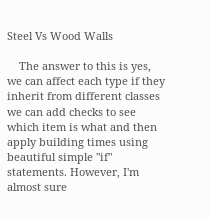Steel Vs Wood Walls

    The answer to this is yes, we can affect each type if they inherit from different classes we can add checks to see which item is what and then apply building times using beautiful simple "if" statements. However, I'm almost sure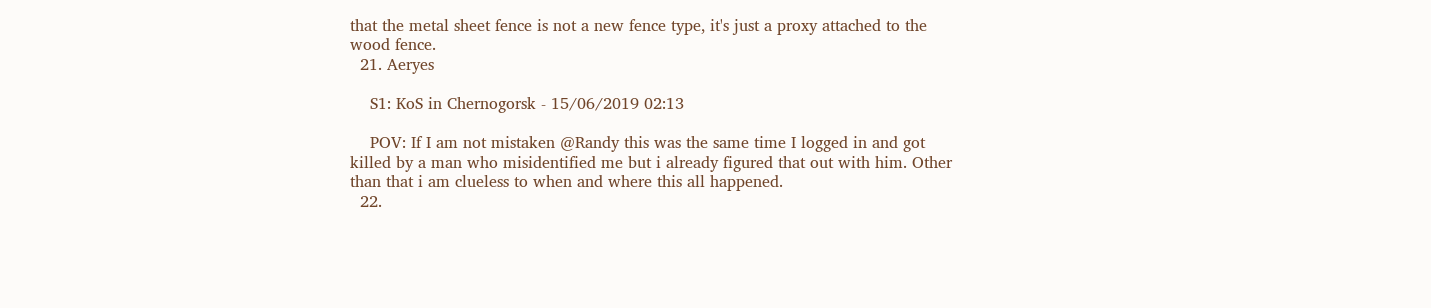that the metal sheet fence is not a new fence type, it's just a proxy attached to the wood fence.
  21. Aeryes

    S1: KoS in Chernogorsk - 15/06/2019 02:13

    POV: If I am not mistaken @Randy this was the same time I logged in and got killed by a man who misidentified me but i already figured that out with him. Other than that i am clueless to when and where this all happened.
  22.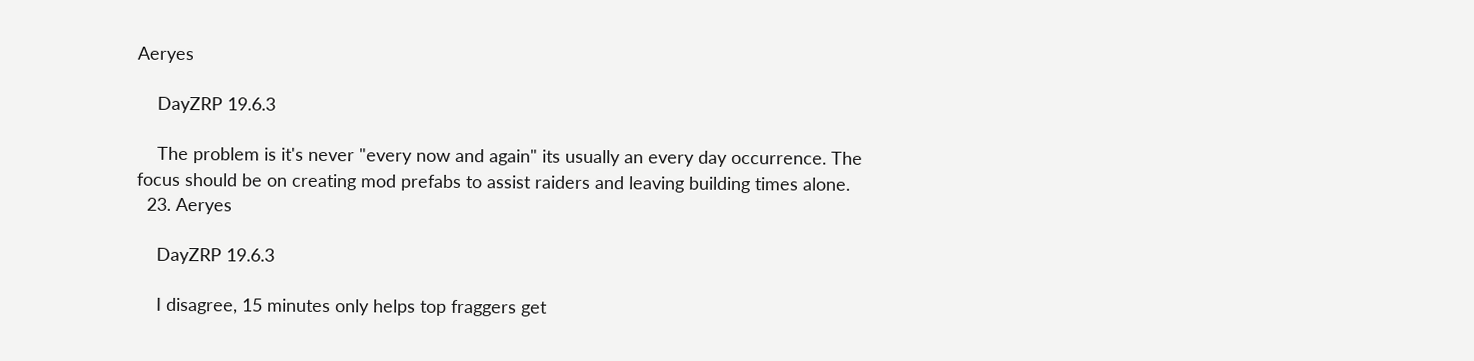Aeryes

    DayZRP 19.6.3

    The problem is it's never "every now and again" its usually an every day occurrence. The focus should be on creating mod prefabs to assist raiders and leaving building times alone.
  23. Aeryes

    DayZRP 19.6.3

    I disagree, 15 minutes only helps top fraggers get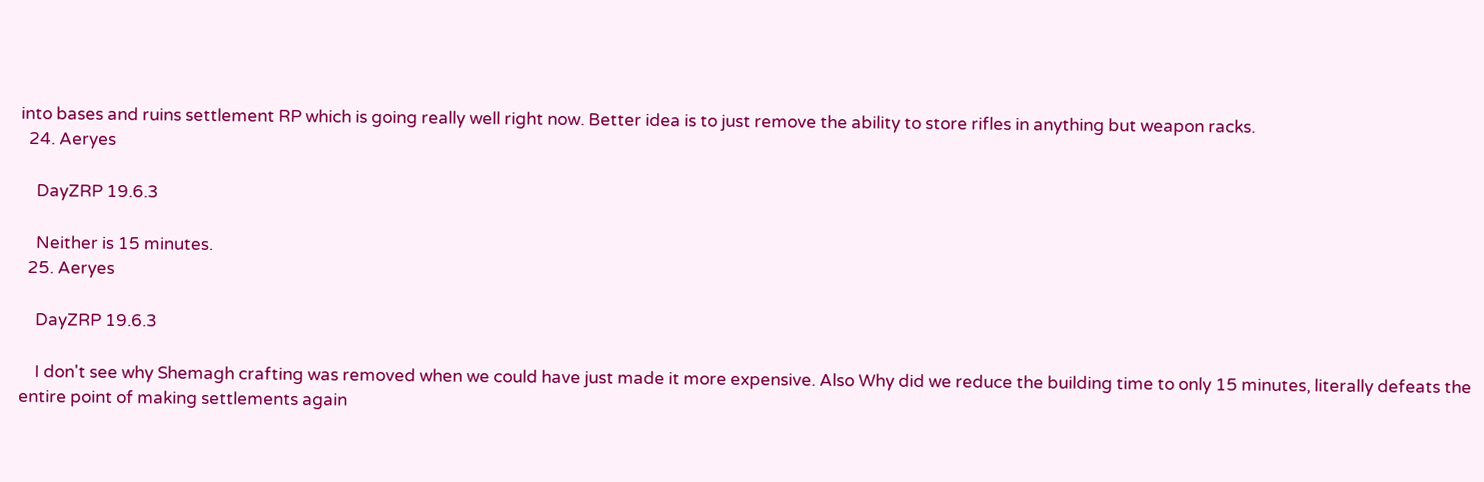into bases and ruins settlement RP which is going really well right now. Better idea is to just remove the ability to store rifles in anything but weapon racks.
  24. Aeryes

    DayZRP 19.6.3

    Neither is 15 minutes.
  25. Aeryes

    DayZRP 19.6.3

    I don't see why Shemagh crafting was removed when we could have just made it more expensive. Also Why did we reduce the building time to only 15 minutes, literally defeats the entire point of making settlements again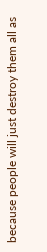because people will just destroy them all as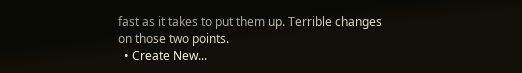fast as it takes to put them up. Terrible changes on those two points.
  • Create New...